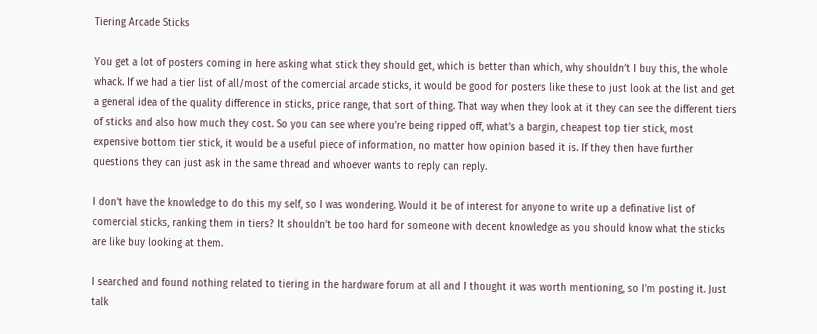Tiering Arcade Sticks

You get a lot of posters coming in here asking what stick they should get, which is better than which, why shouldn’t I buy this, the whole whack. If we had a tier list of all/most of the comercial arcade sticks, it would be good for posters like these to just look at the list and get a general idea of the quality difference in sticks, price range, that sort of thing. That way when they look at it they can see the different tiers of sticks and also how much they cost. So you can see where you’re being ripped off, what’s a bargin, cheapest top tier stick, most expensive bottom tier stick, it would be a useful piece of information, no matter how opinion based it is. If they then have further questions they can just ask in the same thread and whoever wants to reply can reply.

I don’t have the knowledge to do this my self, so I was wondering. Would it be of interest for anyone to write up a definative list of comercial sticks, ranking them in tiers? It shouldn’t be too hard for someone with decent knowledge as you should know what the sticks are like buy looking at them.

I searched and found nothing related to tiering in the hardware forum at all and I thought it was worth mentioning, so I’m posting it. Just talk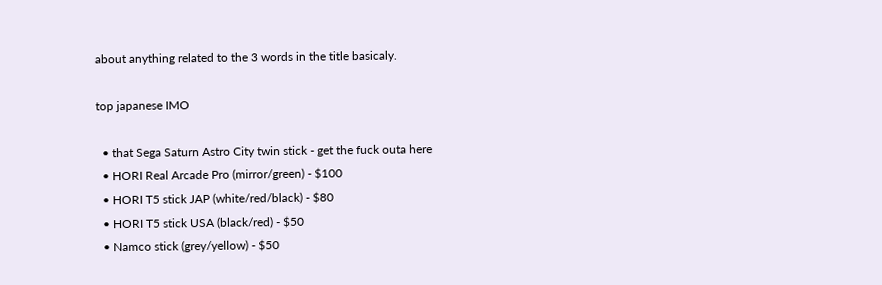about anything related to the 3 words in the title basicaly.

top japanese IMO

  • that Sega Saturn Astro City twin stick - get the fuck outa here
  • HORI Real Arcade Pro (mirror/green) - $100
  • HORI T5 stick JAP (white/red/black) - $80
  • HORI T5 stick USA (black/red) - $50
  • Namco stick (grey/yellow) - $50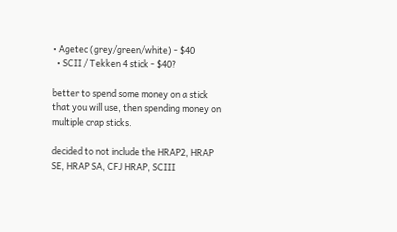• Agetec (grey/green/white) - $40
  • SCII / Tekken 4 stick - $40?

better to spend some money on a stick that you will use, then spending money on multiple crap sticks.

decided to not include the HRAP2, HRAP SE, HRAP SA, CFJ HRAP, SCIII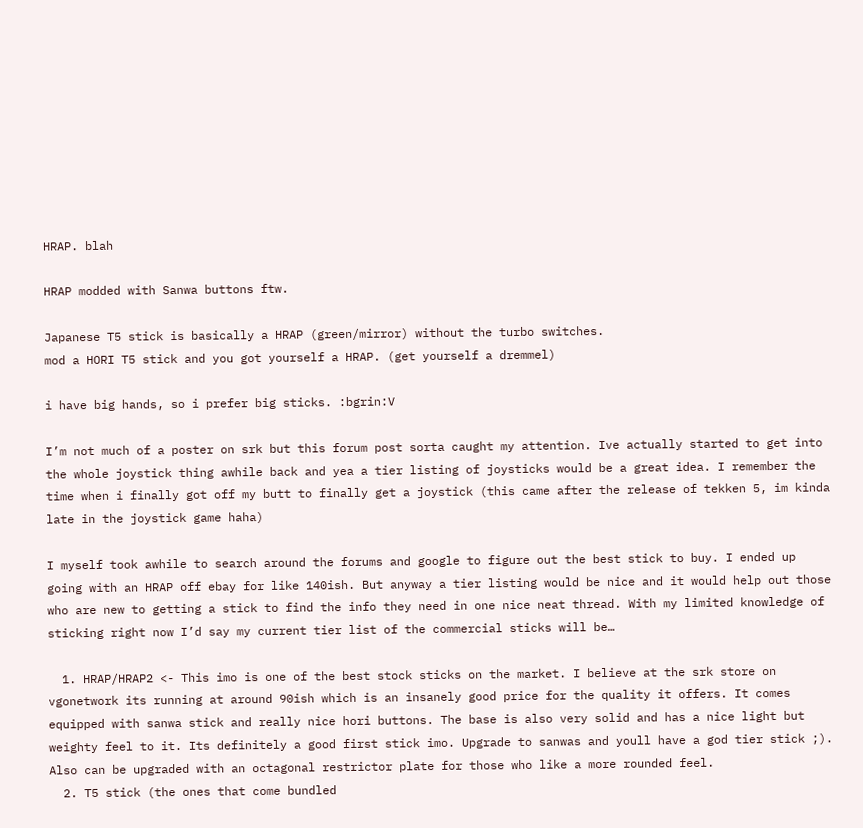HRAP. blah

HRAP modded with Sanwa buttons ftw.

Japanese T5 stick is basically a HRAP (green/mirror) without the turbo switches.
mod a HORI T5 stick and you got yourself a HRAP. (get yourself a dremmel)

i have big hands, so i prefer big sticks. :bgrin:V

I’m not much of a poster on srk but this forum post sorta caught my attention. Ive actually started to get into the whole joystick thing awhile back and yea a tier listing of joysticks would be a great idea. I remember the time when i finally got off my butt to finally get a joystick (this came after the release of tekken 5, im kinda late in the joystick game haha)

I myself took awhile to search around the forums and google to figure out the best stick to buy. I ended up going with an HRAP off ebay for like 140ish. But anyway a tier listing would be nice and it would help out those who are new to getting a stick to find the info they need in one nice neat thread. With my limited knowledge of sticking right now I’d say my current tier list of the commercial sticks will be…

  1. HRAP/HRAP2 <- This imo is one of the best stock sticks on the market. I believe at the srk store on vgonetwork its running at around 90ish which is an insanely good price for the quality it offers. It comes equipped with sanwa stick and really nice hori buttons. The base is also very solid and has a nice light but weighty feel to it. Its definitely a good first stick imo. Upgrade to sanwas and youll have a god tier stick ;). Also can be upgraded with an octagonal restrictor plate for those who like a more rounded feel.
  2. T5 stick (the ones that come bundled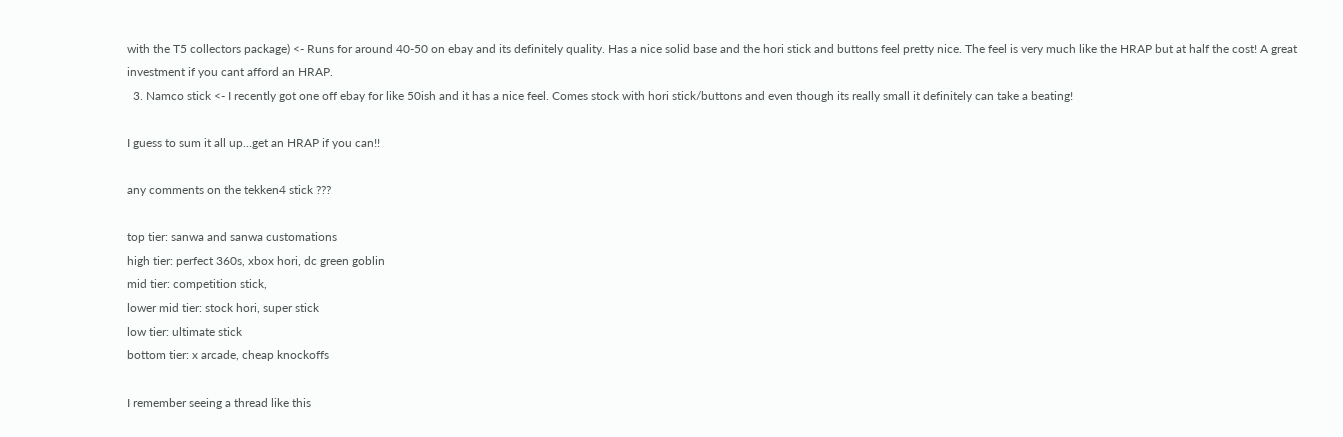with the T5 collectors package) <- Runs for around 40-50 on ebay and its definitely quality. Has a nice solid base and the hori stick and buttons feel pretty nice. The feel is very much like the HRAP but at half the cost! A great investment if you cant afford an HRAP.
  3. Namco stick <- I recently got one off ebay for like 50ish and it has a nice feel. Comes stock with hori stick/buttons and even though its really small it definitely can take a beating!

I guess to sum it all up…get an HRAP if you can!!

any comments on the tekken4 stick ???

top tier: sanwa and sanwa customations
high tier: perfect 360s, xbox hori, dc green goblin
mid tier: competition stick,
lower mid tier: stock hori, super stick
low tier: ultimate stick
bottom tier: x arcade, cheap knockoffs

I remember seeing a thread like this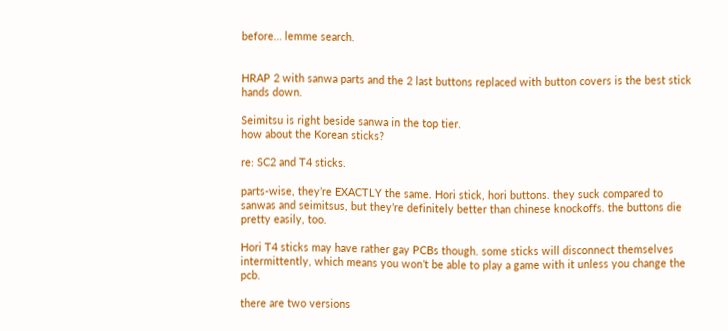before… lemme search.


HRAP 2 with sanwa parts and the 2 last buttons replaced with button covers is the best stick hands down.

Seimitsu is right beside sanwa in the top tier.
how about the Korean sticks?

re: SC2 and T4 sticks.

parts-wise, they’re EXACTLY the same. Hori stick, hori buttons. they suck compared to sanwas and seimitsus, but they’re definitely better than chinese knockoffs. the buttons die pretty easily, too.

Hori T4 sticks may have rather gay PCBs though. some sticks will disconnect themselves intermittently, which means you won’t be able to play a game with it unless you change the pcb.

there are two versions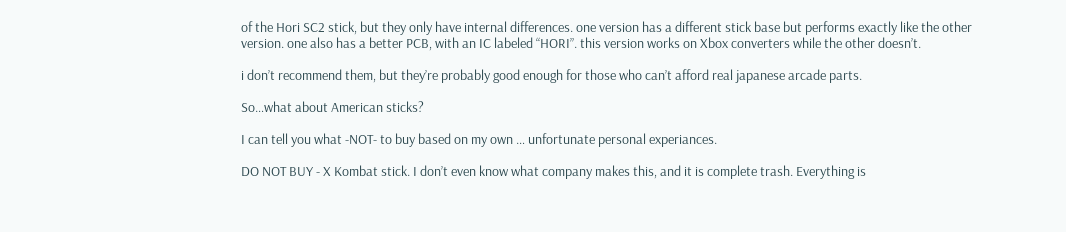of the Hori SC2 stick, but they only have internal differences. one version has a different stick base but performs exactly like the other version. one also has a better PCB, with an IC labeled “HORI”. this version works on Xbox converters while the other doesn’t.

i don’t recommend them, but they’re probably good enough for those who can’t afford real japanese arcade parts.

So…what about American sticks?

I can tell you what -NOT- to buy based on my own … unfortunate personal experiances.

DO NOT BUY - X Kombat stick. I don’t even know what company makes this, and it is complete trash. Everything is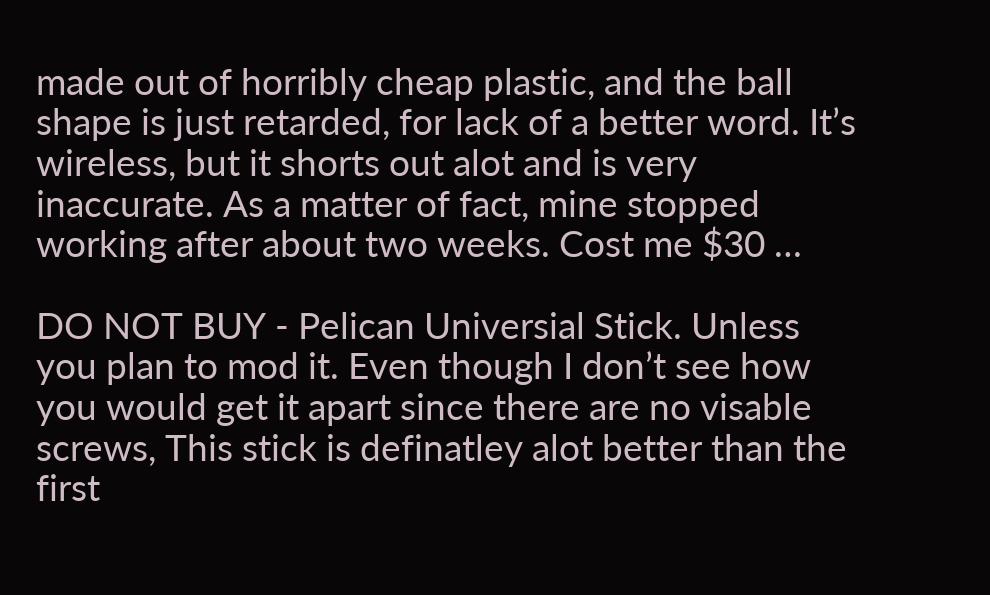made out of horribly cheap plastic, and the ball shape is just retarded, for lack of a better word. It’s wireless, but it shorts out alot and is very inaccurate. As a matter of fact, mine stopped working after about two weeks. Cost me $30 …

DO NOT BUY - Pelican Universial Stick. Unless you plan to mod it. Even though I don’t see how you would get it apart since there are no visable screws, This stick is definatley alot better than the first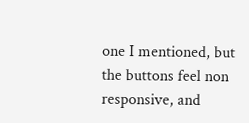one I mentioned, but the buttons feel non responsive, and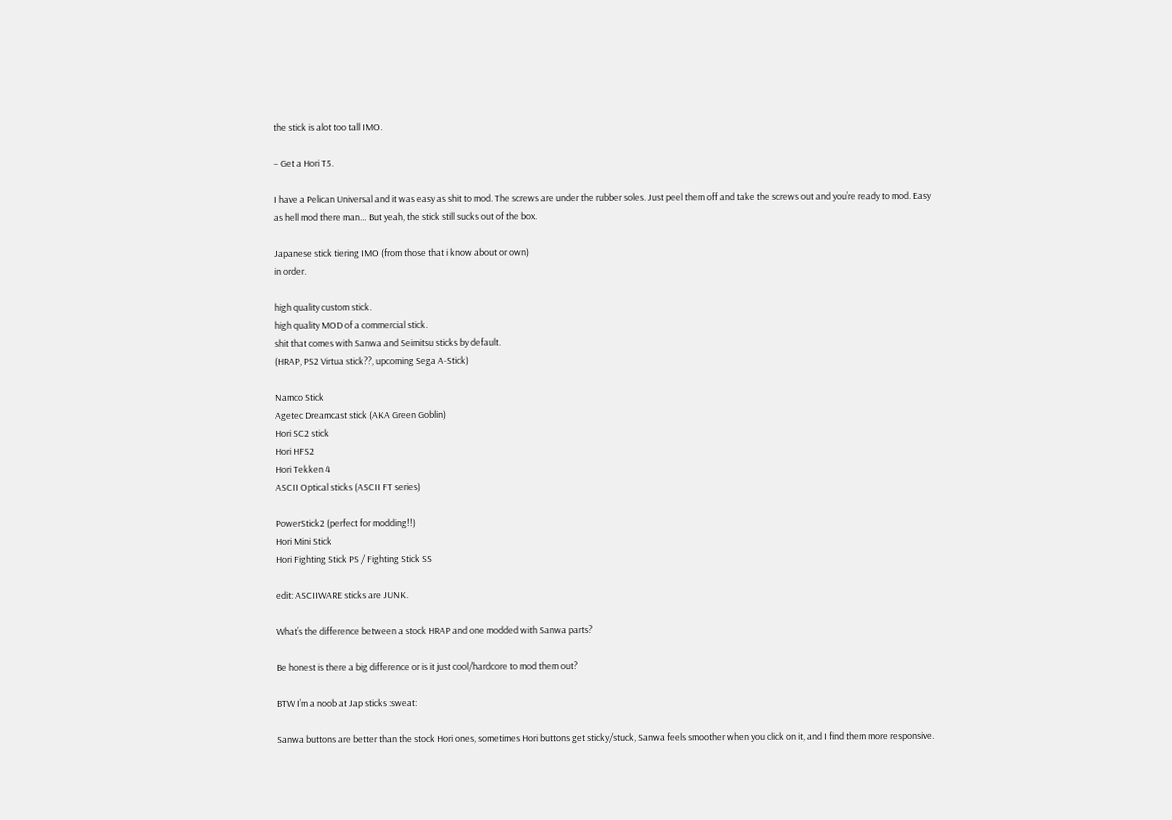the stick is alot too tall IMO.

– Get a Hori T5.

I have a Pelican Universal and it was easy as shit to mod. The screws are under the rubber soles. Just peel them off and take the screws out and you’re ready to mod. Easy as hell mod there man… But yeah, the stick still sucks out of the box.

Japanese stick tiering IMO (from those that i know about or own)
in order.

high quality custom stick.
high quality MOD of a commercial stick.
shit that comes with Sanwa and Seimitsu sticks by default.
(HRAP, PS2 Virtua stick??, upcoming Sega A-Stick)

Namco Stick
Agetec Dreamcast stick (AKA Green Goblin)
Hori SC2 stick
Hori HFS2
Hori Tekken 4
ASCII Optical sticks (ASCII FT series)

PowerStick2 (perfect for modding!!)
Hori Mini Stick
Hori Fighting Stick PS / Fighting Stick SS

edit: ASCIIWARE sticks are JUNK.

What’s the difference between a stock HRAP and one modded with Sanwa parts?

Be honest is there a big difference or is it just cool/hardcore to mod them out?

BTW I’m a noob at Jap sticks :sweat:

Sanwa buttons are better than the stock Hori ones, sometimes Hori buttons get sticky/stuck, Sanwa feels smoother when you click on it, and I find them more responsive.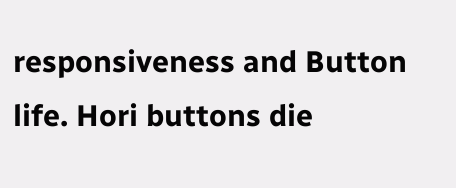responsiveness and Button life. Hori buttons die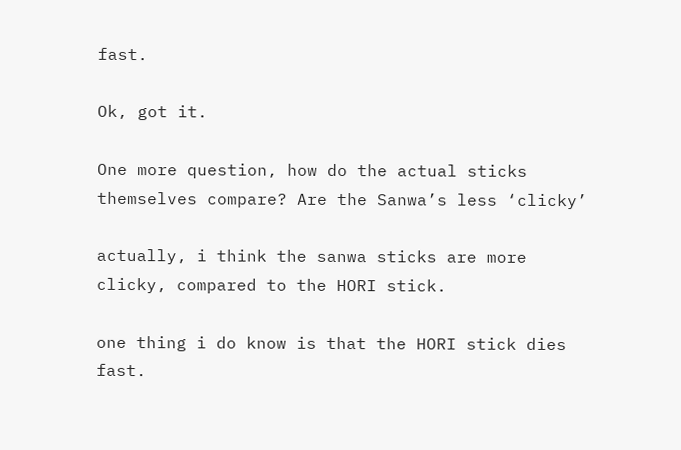fast.

Ok, got it.

One more question, how do the actual sticks themselves compare? Are the Sanwa’s less ‘clicky’

actually, i think the sanwa sticks are more clicky, compared to the HORI stick.

one thing i do know is that the HORI stick dies fast.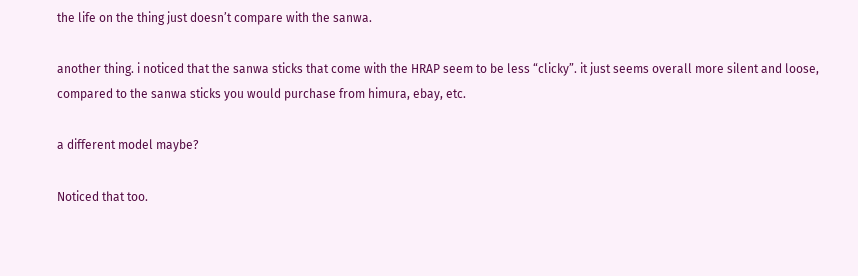the life on the thing just doesn’t compare with the sanwa.

another thing. i noticed that the sanwa sticks that come with the HRAP seem to be less “clicky”. it just seems overall more silent and loose, compared to the sanwa sticks you would purchase from himura, ebay, etc.

a different model maybe?

Noticed that too.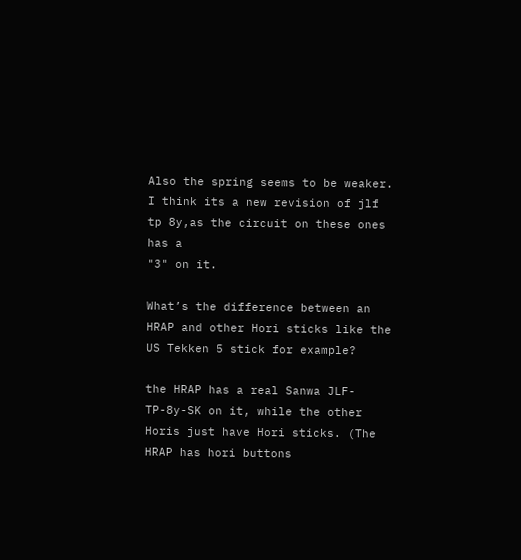Also the spring seems to be weaker.
I think its a new revision of jlf tp 8y,as the circuit on these ones has a
"3" on it.

What’s the difference between an HRAP and other Hori sticks like the US Tekken 5 stick for example?

the HRAP has a real Sanwa JLF-TP-8y-SK on it, while the other Horis just have Hori sticks. (The HRAP has hori buttons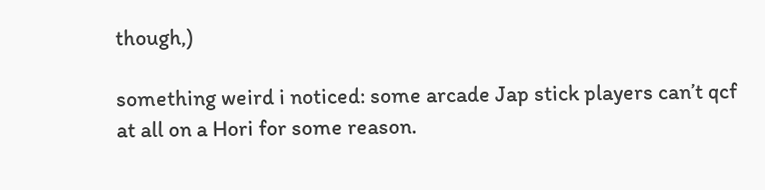though,)

something weird i noticed: some arcade Jap stick players can’t qcf at all on a Hori for some reason.